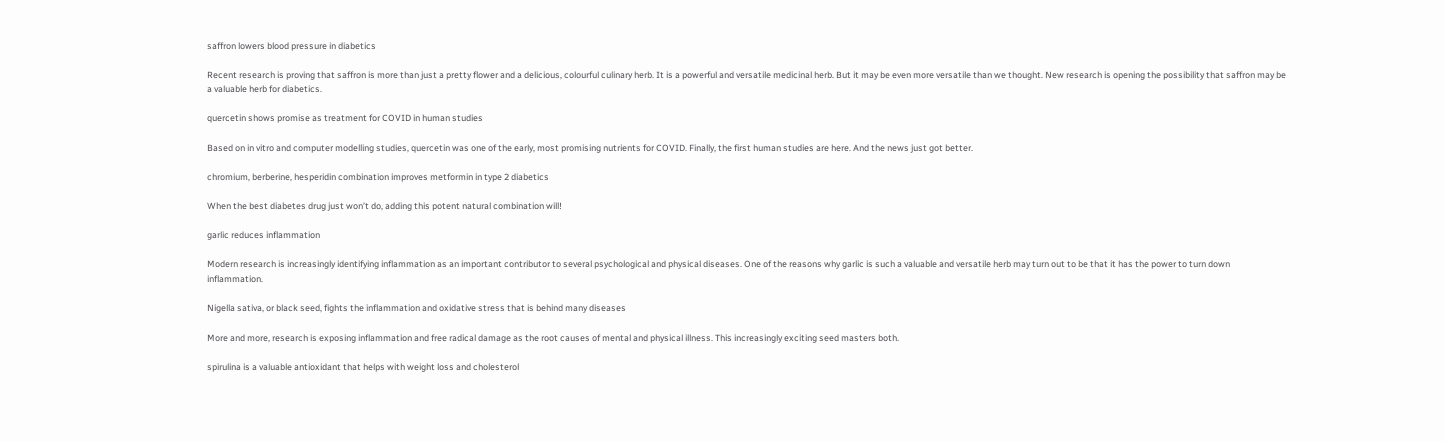saffron lowers blood pressure in diabetics

Recent research is proving that saffron is more than just a pretty flower and a delicious, colourful culinary herb. It is a powerful and versatile medicinal herb. But it may be even more versatile than we thought. New research is opening the possibility that saffron may be a valuable herb for diabetics.

quercetin shows promise as treatment for COVID in human studies

Based on in vitro and computer modelling studies, quercetin was one of the early, most promising nutrients for COVID. Finally, the first human studies are here. And the news just got better.

chromium, berberine, hesperidin combination improves metformin in type 2 diabetics

When the best diabetes drug just won’t do, adding this potent natural combination will!

garlic reduces inflammation

Modern research is increasingly identifying inflammation as an important contributor to several psychological and physical diseases. One of the reasons why garlic is such a valuable and versatile herb may turn out to be that it has the power to turn down inflammation.

Nigella sativa, or black seed, fights the inflammation and oxidative stress that is behind many diseases

More and more, research is exposing inflammation and free radical damage as the root causes of mental and physical illness. This increasingly exciting seed masters both.

spirulina is a valuable antioxidant that helps with weight loss and cholesterol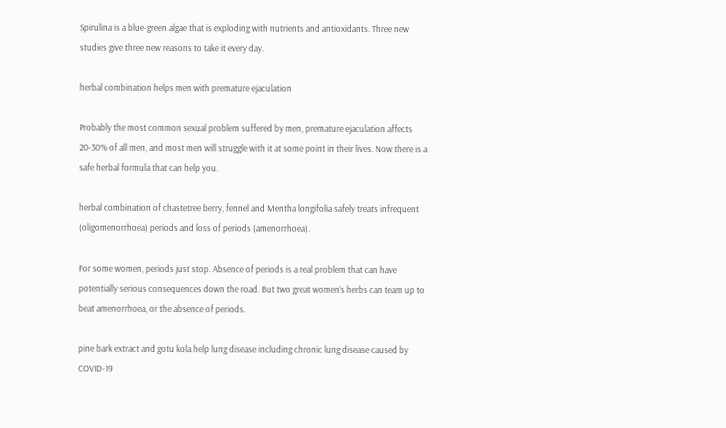Spirulina is a blue-green algae that is exploding with nutrients and antioxidants. Three new studies give three new reasons to take it every day.

herbal combination helps men with premature ejaculation

Probably the most common sexual problem suffered by men, premature ejaculation affects 20-30% of all men, and most men will struggle with it at some point in their lives. Now there is a safe herbal formula that can help you.

herbal combination of chastetree berry, fennel and Mentha longifolia safely treats infrequent (oligomenorrhoea) periods and loss of periods (amenorrhoea).

For some women, periods just stop. Absence of periods is a real problem that can have potentially serious consequences down the road. But two great women’s herbs can team up to beat amenorrhoea, or the absence of periods.

pine bark extract and gotu kola help lung disease including chronic lung disease caused by COVID-19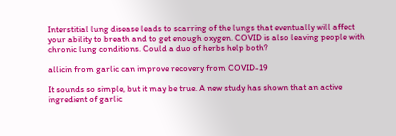Interstitial lung disease leads to scarring of the lungs that eventually will affect your ability to breath and to get enough oxygen. COVID is also leaving people with chronic lung conditions. Could a duo of herbs help both?

allicin from garlic can improve recovery from COVID-19

It sounds so simple, but it may be true. A new study has shown that an active ingredient of garlic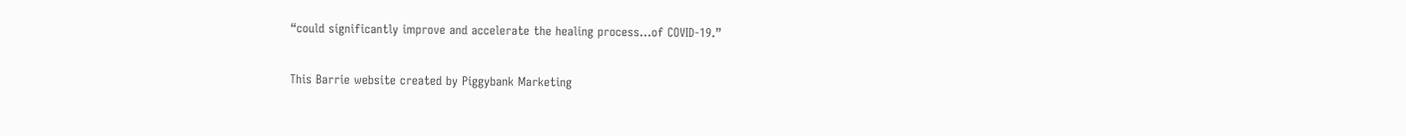“could significantly improve and accelerate the healing process…of COVID-19.”

This Barrie website created by Piggybank Marketing